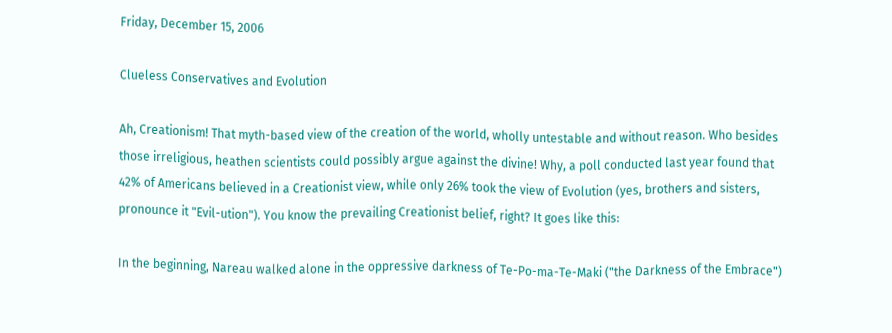Friday, December 15, 2006

Clueless Conservatives and Evolution

Ah, Creationism! That myth-based view of the creation of the world, wholly untestable and without reason. Who besides those irreligious, heathen scientists could possibly argue against the divine! Why, a poll conducted last year found that 42% of Americans believed in a Creationist view, while only 26% took the view of Evolution (yes, brothers and sisters, pronounce it "Evil-ution"). You know the prevailing Creationist belief, right? It goes like this:

In the beginning, Nareau walked alone in the oppressive darkness of Te-Po-ma-Te-Maki ("the Darkness of the Embrace")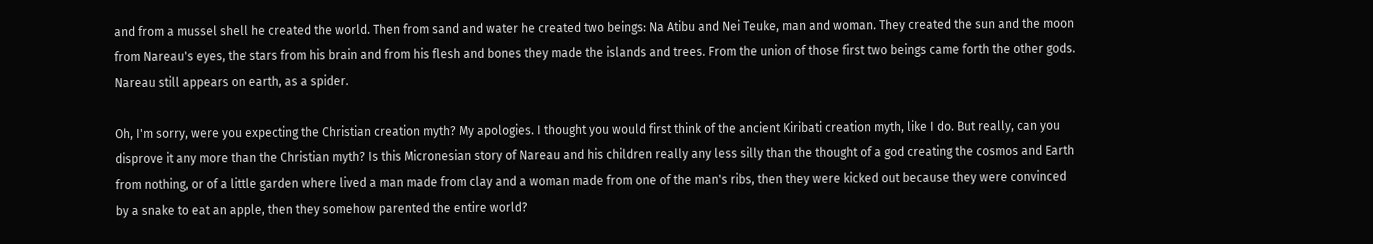and from a mussel shell he created the world. Then from sand and water he created two beings: Na Atibu and Nei Teuke, man and woman. They created the sun and the moon from Nareau's eyes, the stars from his brain and from his flesh and bones they made the islands and trees. From the union of those first two beings came forth the other gods. Nareau still appears on earth, as a spider.

Oh, I'm sorry, were you expecting the Christian creation myth? My apologies. I thought you would first think of the ancient Kiribati creation myth, like I do. But really, can you disprove it any more than the Christian myth? Is this Micronesian story of Nareau and his children really any less silly than the thought of a god creating the cosmos and Earth from nothing, or of a little garden where lived a man made from clay and a woman made from one of the man's ribs, then they were kicked out because they were convinced by a snake to eat an apple, then they somehow parented the entire world?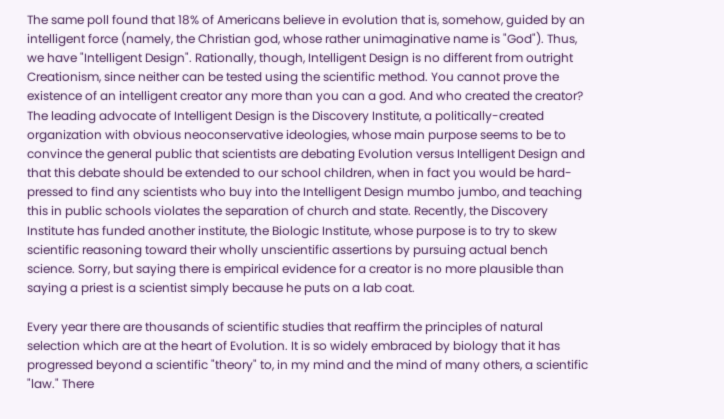The same poll found that 18% of Americans believe in evolution that is, somehow, guided by an intelligent force (namely, the Christian god, whose rather unimaginative name is "God"). Thus, we have "Intelligent Design". Rationally, though, Intelligent Design is no different from outright Creationism, since neither can be tested using the scientific method. You cannot prove the existence of an intelligent creator any more than you can a god. And who created the creator? The leading advocate of Intelligent Design is the Discovery Institute, a politically-created organization with obvious neoconservative ideologies, whose main purpose seems to be to convince the general public that scientists are debating Evolution versus Intelligent Design and that this debate should be extended to our school children, when in fact you would be hard-pressed to find any scientists who buy into the Intelligent Design mumbo jumbo, and teaching this in public schools violates the separation of church and state. Recently, the Discovery Institute has funded another institute, the Biologic Institute, whose purpose is to try to skew scientific reasoning toward their wholly unscientific assertions by pursuing actual bench science. Sorry, but saying there is empirical evidence for a creator is no more plausible than saying a priest is a scientist simply because he puts on a lab coat.

Every year there are thousands of scientific studies that reaffirm the principles of natural selection which are at the heart of Evolution. It is so widely embraced by biology that it has progressed beyond a scientific "theory" to, in my mind and the mind of many others, a scientific "law." There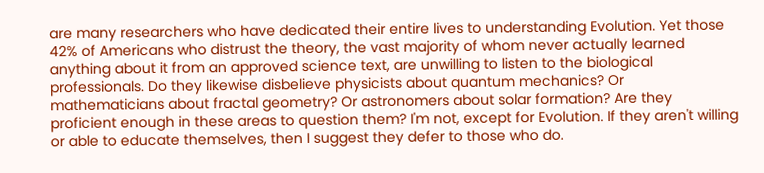are many researchers who have dedicated their entire lives to understanding Evolution. Yet those 42% of Americans who distrust the theory, the vast majority of whom never actually learned anything about it from an approved science text, are unwilling to listen to the biological professionals. Do they likewise disbelieve physicists about quantum mechanics? Or mathematicians about fractal geometry? Or astronomers about solar formation? Are they proficient enough in these areas to question them? I'm not, except for Evolution. If they aren't willing or able to educate themselves, then I suggest they defer to those who do.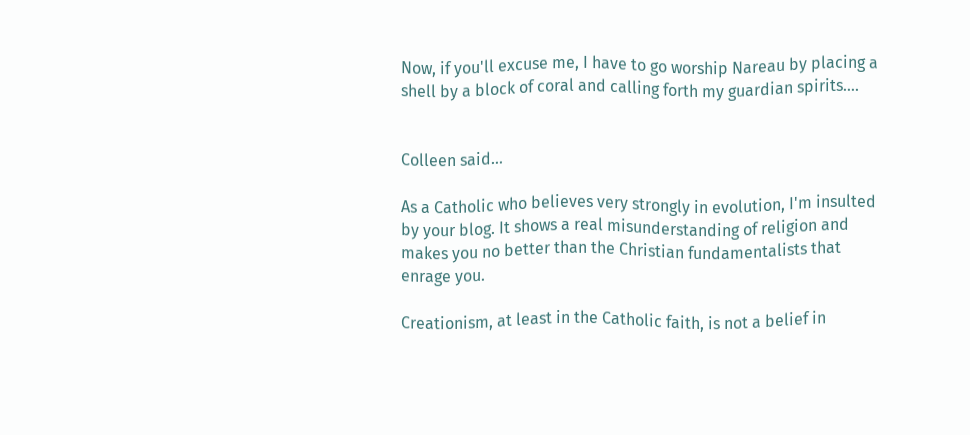Now, if you'll excuse me, I have to go worship Nareau by placing a shell by a block of coral and calling forth my guardian spirits….


Colleen said...

As a Catholic who believes very strongly in evolution, I'm insulted by your blog. It shows a real misunderstanding of religion and makes you no better than the Christian fundamentalists that enrage you.

Creationism, at least in the Catholic faith, is not a belief in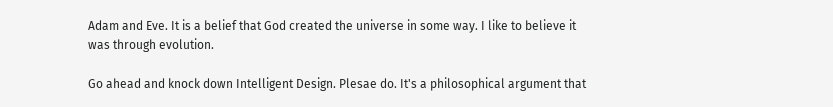Adam and Eve. It is a belief that God created the universe in some way. I like to believe it was through evolution.

Go ahead and knock down Intelligent Design. Plesae do. It's a philosophical argument that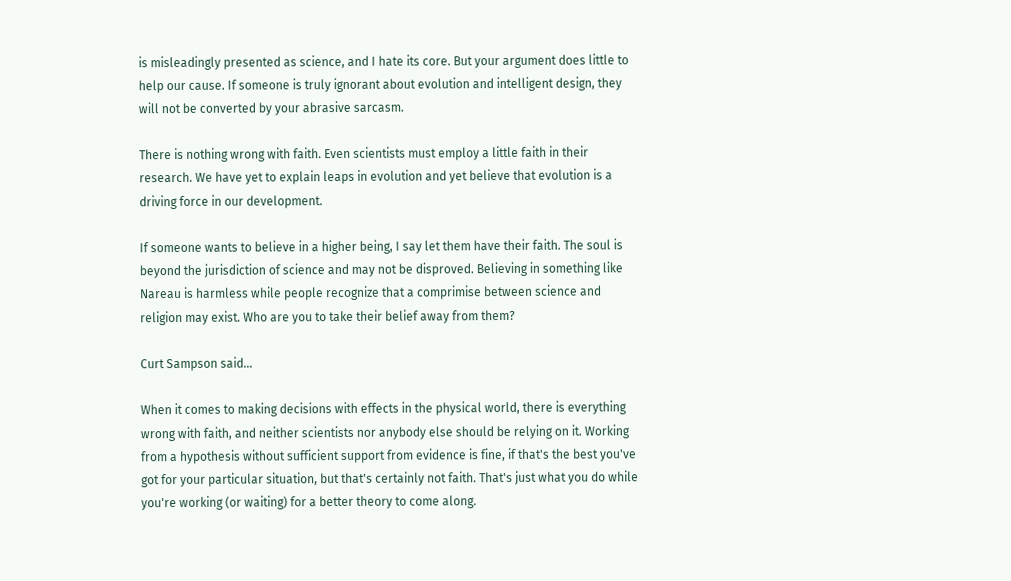is misleadingly presented as science, and I hate its core. But your argument does little to help our cause. If someone is truly ignorant about evolution and intelligent design, they will not be converted by your abrasive sarcasm.

There is nothing wrong with faith. Even scientists must employ a little faith in their research. We have yet to explain leaps in evolution and yet believe that evolution is a driving force in our development.

If someone wants to believe in a higher being, I say let them have their faith. The soul is beyond the jurisdiction of science and may not be disproved. Believing in something like Nareau is harmless while people recognize that a comprimise between science and religion may exist. Who are you to take their belief away from them?

Curt Sampson said...

When it comes to making decisions with effects in the physical world, there is everything wrong with faith, and neither scientists nor anybody else should be relying on it. Working from a hypothesis without sufficient support from evidence is fine, if that's the best you've got for your particular situation, but that's certainly not faith. That's just what you do while you're working (or waiting) for a better theory to come along.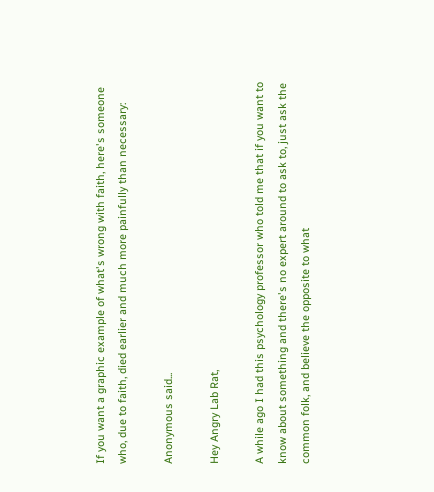If you want a graphic example of what's wrong with faith, here's someone who, due to faith, died earlier and much more painfully than necessary:

Anonymous said...

Hey Angry Lab Rat,

A while ago I had this psychology professor who told me that if you want to know about something and there's no expert around to ask to, just ask the common folk, and believe the opposite to what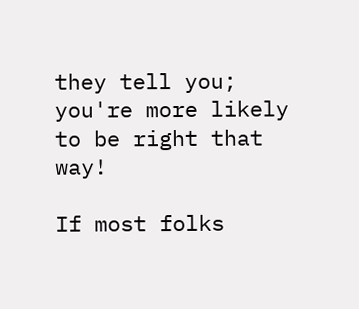they tell you; you're more likely to be right that way!

If most folks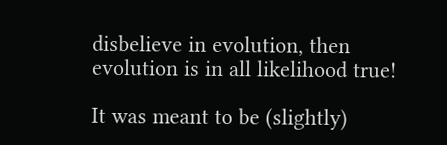disbelieve in evolution, then evolution is in all likelihood true!

It was meant to be (slightly)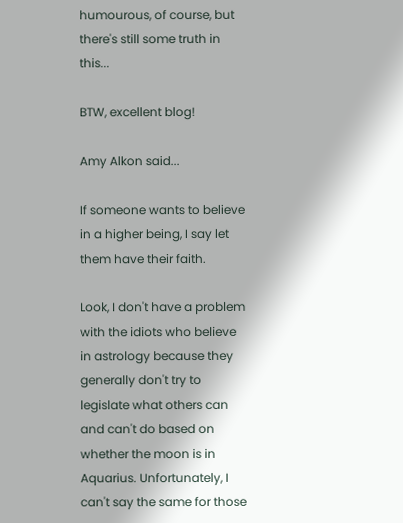humourous, of course, but there's still some truth in this...

BTW, excellent blog!

Amy Alkon said...

If someone wants to believe in a higher being, I say let them have their faith.

Look, I don't have a problem with the idiots who believe in astrology because they generally don't try to legislate what others can and can't do based on whether the moon is in Aquarius. Unfortunately, I can't say the same for those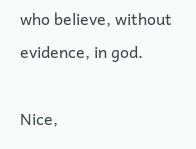who believe, without evidence, in god.

Nice,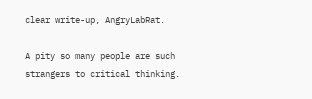clear write-up, AngryLabRat.

A pity so many people are such strangers to critical thinking.